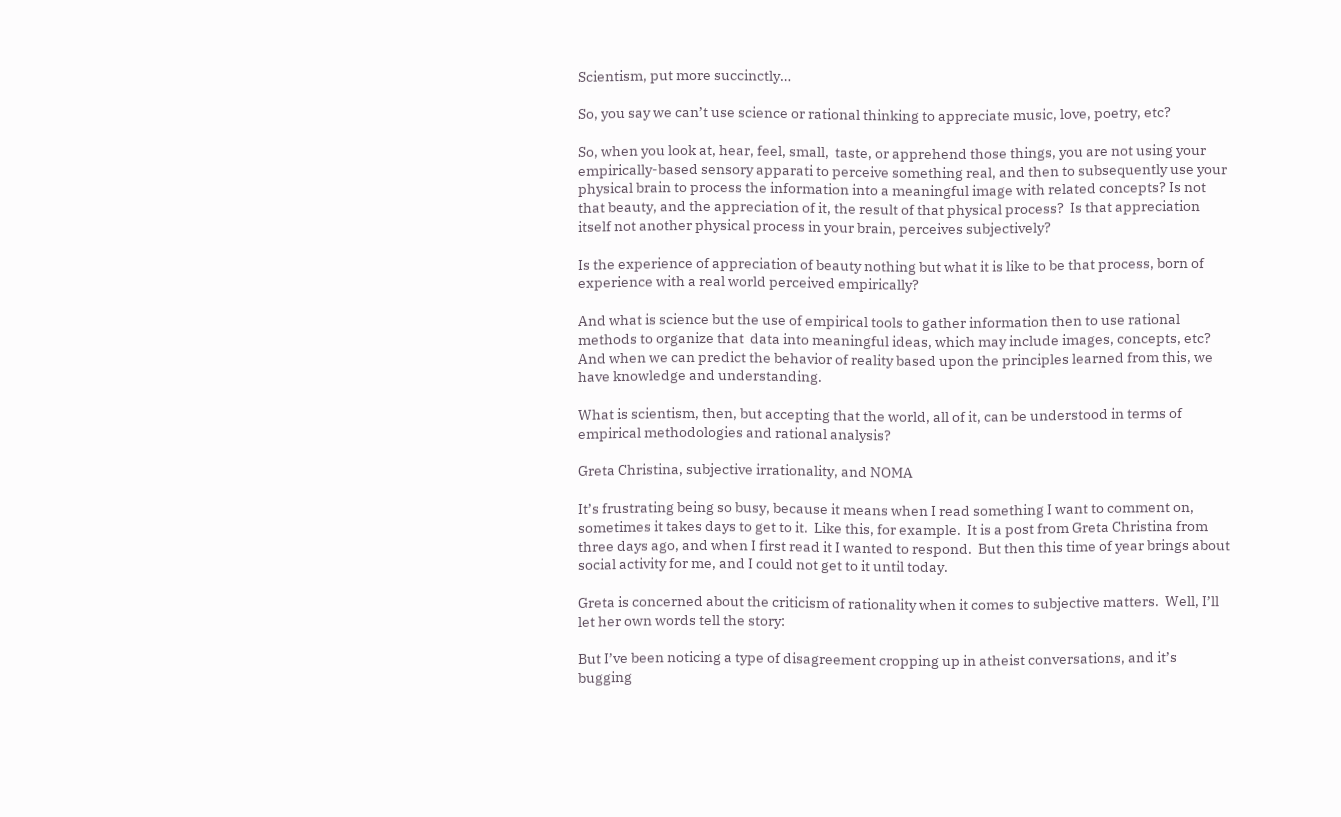Scientism, put more succinctly…

So, you say we can’t use science or rational thinking to appreciate music, love, poetry, etc?

So, when you look at, hear, feel, small,  taste, or apprehend those things, you are not using your empirically-based sensory apparati to perceive something real, and then to subsequently use your physical brain to process the information into a meaningful image with related concepts? Is not that beauty, and the appreciation of it, the result of that physical process?  Is that appreciation itself not another physical process in your brain, perceives subjectively?

Is the experience of appreciation of beauty nothing but what it is like to be that process, born of experience with a real world perceived empirically?

And what is science but the use of empirical tools to gather information then to use rational methods to organize that  data into meaningful ideas, which may include images, concepts, etc?  And when we can predict the behavior of reality based upon the principles learned from this, we have knowledge and understanding.

What is scientism, then, but accepting that the world, all of it, can be understood in terms of empirical methodologies and rational analysis?

Greta Christina, subjective irrationality, and NOMA

It’s frustrating being so busy, because it means when I read something I want to comment on, sometimes it takes days to get to it.  Like this, for example.  It is a post from Greta Christina from three days ago, and when I first read it I wanted to respond.  But then this time of year brings about social activity for me, and I could not get to it until today.

Greta is concerned about the criticism of rationality when it comes to subjective matters.  Well, I’ll let her own words tell the story:

But I’ve been noticing a type of disagreement cropping up in atheist conversations, and it’s bugging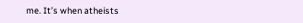me. It’s when atheists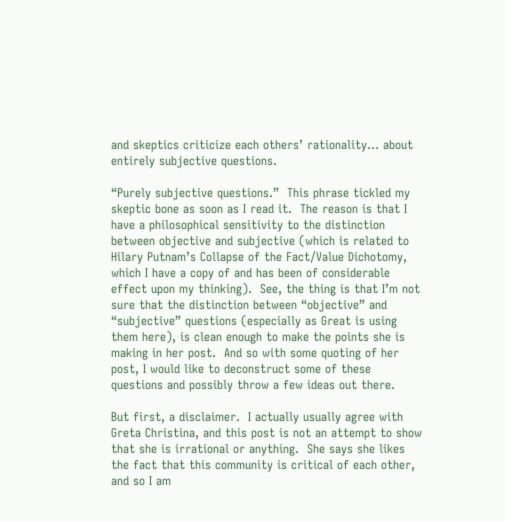and skeptics criticize each others’ rationality… about entirely subjective questions.

“Purely subjective questions.”  This phrase tickled my skeptic bone as soon as I read it.  The reason is that I have a philosophical sensitivity to the distinction between objective and subjective (which is related to Hilary Putnam’s Collapse of the Fact/Value Dichotomy, which I have a copy of and has been of considerable effect upon my thinking).  See, the thing is that I’m not sure that the distinction between “objective” and “subjective” questions (especially as Great is using them here), is clean enough to make the points she is making in her post.  And so with some quoting of her post, I would like to deconstruct some of these questions and possibly throw a few ideas out there.

But first, a disclaimer.  I actually usually agree with Greta Christina, and this post is not an attempt to show that she is irrational or anything.  She says she likes the fact that this community is critical of each other, and so I am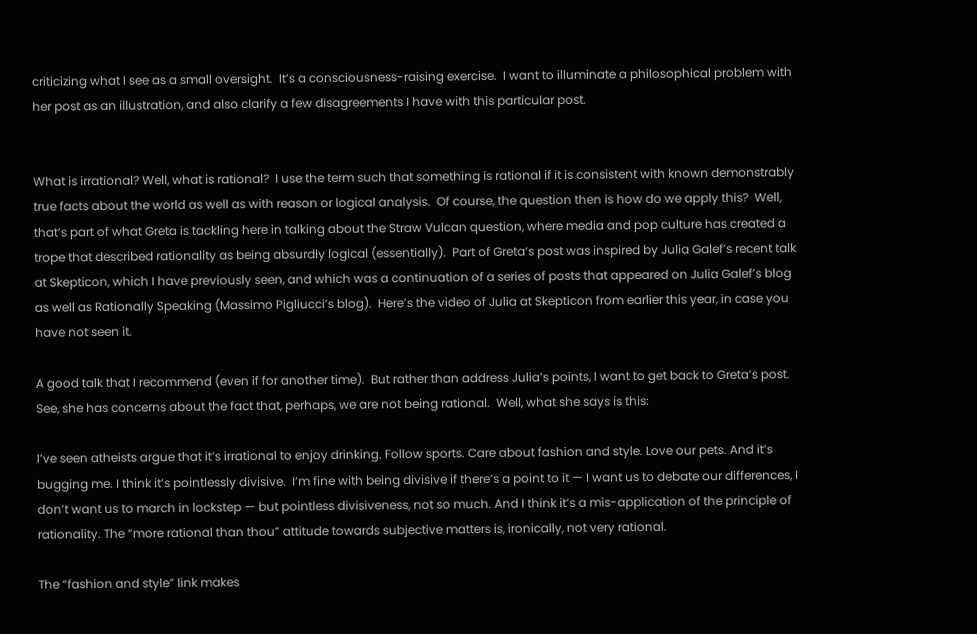criticizing what I see as a small oversight.  It’s a consciousness-raising exercise.  I want to illuminate a philosophical problem with her post as an illustration, and also clarify a few disagreements I have with this particular post.


What is irrational? Well, what is rational?  I use the term such that something is rational if it is consistent with known demonstrably true facts about the world as well as with reason or logical analysis.  Of course, the question then is how do we apply this?  Well, that’s part of what Greta is tackling here in talking about the Straw Vulcan question, where media and pop culture has created a trope that described rationality as being absurdly logical (essentially).  Part of Greta’s post was inspired by Julia Galef’s recent talk at Skepticon, which I have previously seen, and which was a continuation of a series of posts that appeared on Julia Galef’s blog as well as Rationally Speaking (Massimo Pigliucci’s blog).  Here’s the video of Julia at Skepticon from earlier this year, in case you have not seen it.

A good talk that I recommend (even if for another time).  But rather than address Julia’s points, I want to get back to Greta’s post.  See, she has concerns about the fact that, perhaps, we are not being rational.  Well, what she says is this:

I’ve seen atheists argue that it’s irrational to enjoy drinking. Follow sports. Care about fashion and style. Love our pets. And it’s bugging me. I think it’s pointlessly divisive.  I’m fine with being divisive if there’s a point to it — I want us to debate our differences, I don’t want us to march in lockstep — but pointless divisiveness, not so much. And I think it’s a mis-application of the principle of rationality. The “more rational than thou” attitude towards subjective matters is, ironically, not very rational.

The “fashion and style” link makes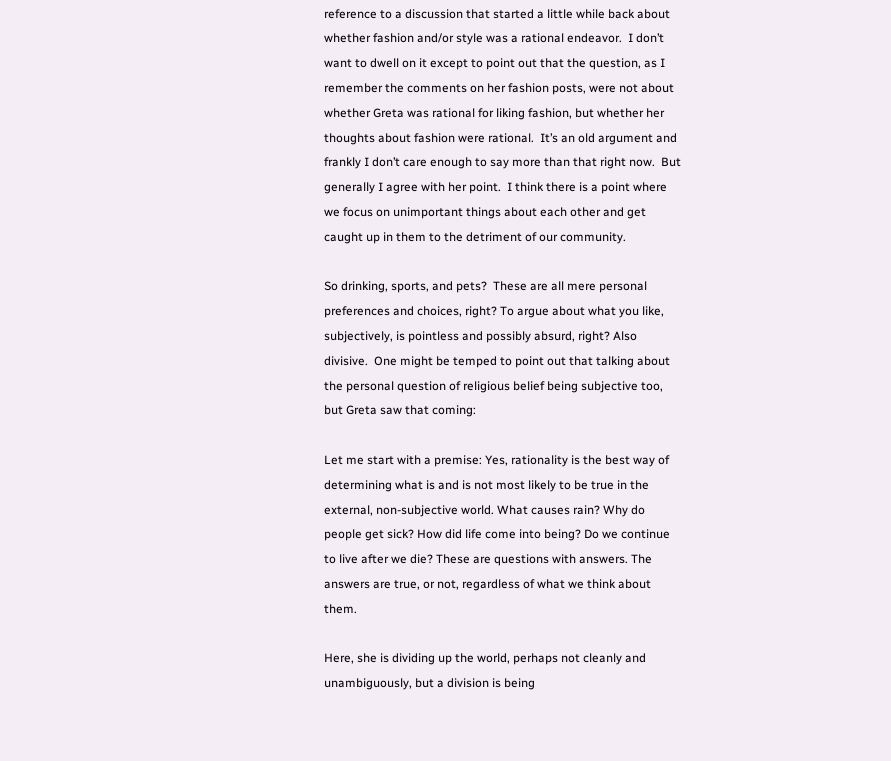reference to a discussion that started a little while back about whether fashion and/or style was a rational endeavor.  I don’t want to dwell on it except to point out that the question, as I remember the comments on her fashion posts, were not about whether Greta was rational for liking fashion, but whether her thoughts about fashion were rational.  It’s an old argument and frankly I don’t care enough to say more than that right now.  But generally I agree with her point.  I think there is a point where we focus on unimportant things about each other and get caught up in them to the detriment of our community.

So drinking, sports, and pets?  These are all mere personal preferences and choices, right? To argue about what you like, subjectively, is pointless and possibly absurd, right? Also divisive.  One might be temped to point out that talking about the personal question of religious belief being subjective too, but Greta saw that coming:

Let me start with a premise: Yes, rationality is the best way of determining what is and is not most likely to be true in the external, non-subjective world. What causes rain? Why do people get sick? How did life come into being? Do we continue to live after we die? These are questions with answers. The answers are true, or not, regardless of what we think about them.

Here, she is dividing up the world, perhaps not cleanly and unambiguously, but a division is being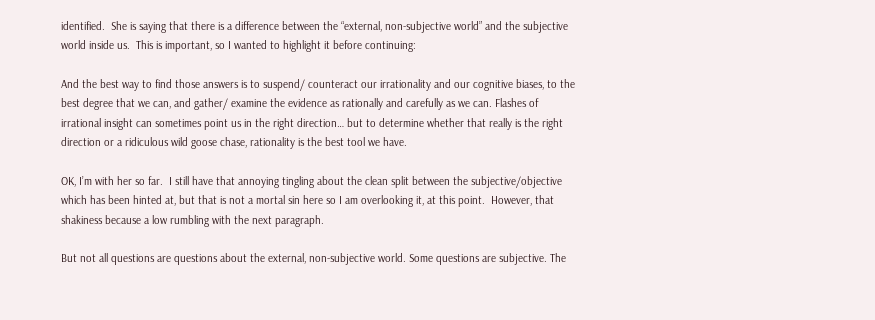identified.  She is saying that there is a difference between the “external, non-subjective world” and the subjective world inside us.  This is important, so I wanted to highlight it before continuing:

And the best way to find those answers is to suspend/ counteract our irrationality and our cognitive biases, to the best degree that we can, and gather/ examine the evidence as rationally and carefully as we can. Flashes of irrational insight can sometimes point us in the right direction… but to determine whether that really is the right direction or a ridiculous wild goose chase, rationality is the best tool we have.

OK, I’m with her so far.  I still have that annoying tingling about the clean split between the subjective/objective which has been hinted at, but that is not a mortal sin here so I am overlooking it, at this point.  However, that shakiness because a low rumbling with the next paragraph.

But not all questions are questions about the external, non-subjective world. Some questions are subjective. The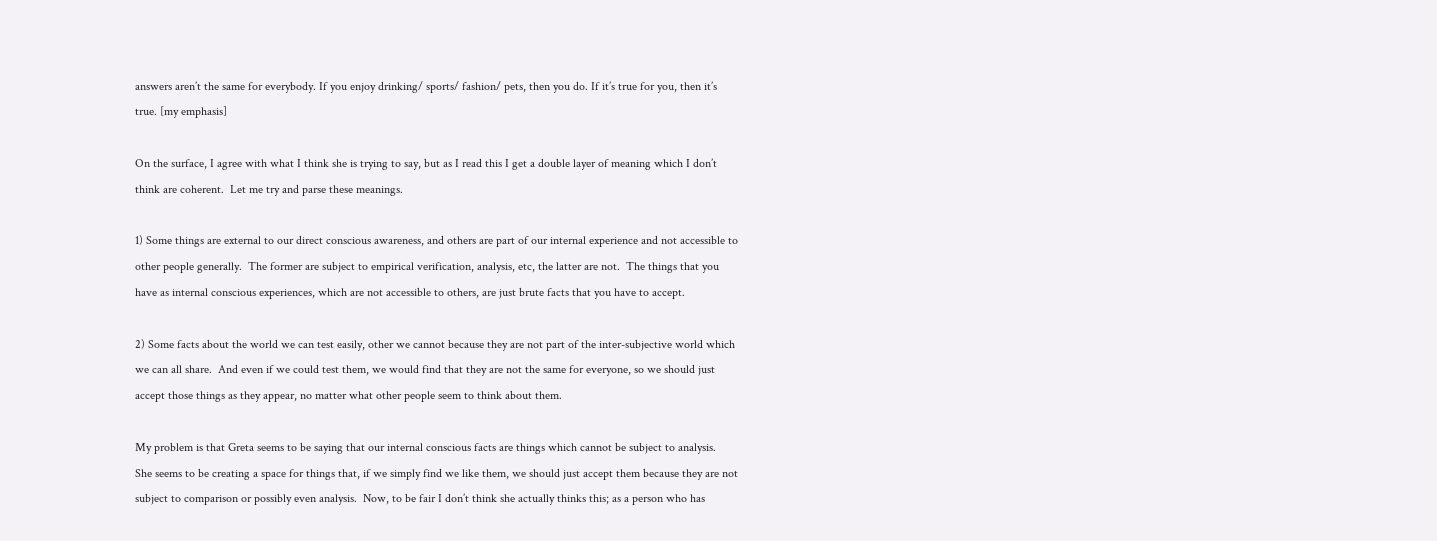answers aren’t the same for everybody. If you enjoy drinking/ sports/ fashion/ pets, then you do. If it’s true for you, then it’s true. [my emphasis]

On the surface, I agree with what I think she is trying to say, but as I read this I get a double layer of meaning which I don’t think are coherent.  Let me try and parse these meanings.

1) Some things are external to our direct conscious awareness, and others are part of our internal experience and not accessible to other people generally.  The former are subject to empirical verification, analysis, etc, the latter are not.  The things that you have as internal conscious experiences, which are not accessible to others, are just brute facts that you have to accept.

2) Some facts about the world we can test easily, other we cannot because they are not part of the inter-subjective world which we can all share.  And even if we could test them, we would find that they are not the same for everyone, so we should just accept those things as they appear, no matter what other people seem to think about them.

My problem is that Greta seems to be saying that our internal conscious facts are things which cannot be subject to analysis.  She seems to be creating a space for things that, if we simply find we like them, we should just accept them because they are not subject to comparison or possibly even analysis.  Now, to be fair I don’t think she actually thinks this; as a person who has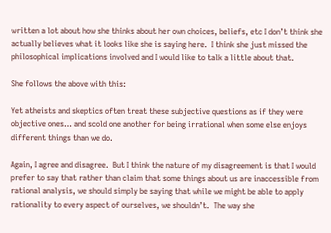written a lot about how she thinks about her own choices, beliefs, etc I don’t think she actually believes what it looks like she is saying here.  I think she just missed the philosophical implications involved and I would like to talk a little about that.

She follows the above with this:

Yet atheists and skeptics often treat these subjective questions as if they were objective ones… and scold one another for being irrational when some else enjoys different things than we do.

Again, I agree and disagree.  But I think the nature of my disagreement is that I would prefer to say that rather than claim that some things about us are inaccessible from rational analysis, we should simply be saying that while we might be able to apply rationality to every aspect of ourselves, we shouldn’t.  The way she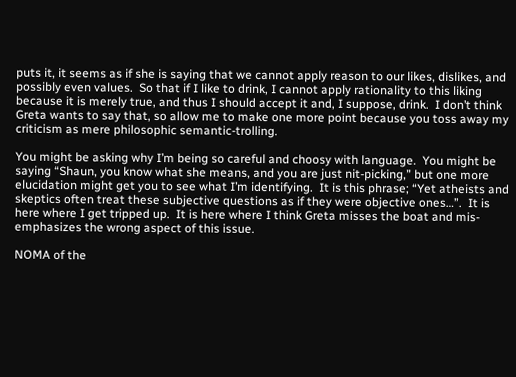puts it, it seems as if she is saying that we cannot apply reason to our likes, dislikes, and possibly even values.  So that if I like to drink, I cannot apply rationality to this liking because it is merely true, and thus I should accept it and, I suppose, drink.  I don’t think Greta wants to say that, so allow me to make one more point because you toss away my criticism as mere philosophic semantic-trolling.

You might be asking why I’m being so careful and choosy with language.  You might be saying “Shaun, you know what she means, and you are just nit-picking,” but one more elucidation might get you to see what I’m identifying.  It is this phrase; “Yet atheists and skeptics often treat these subjective questions as if they were objective ones…”.  It is here where I get tripped up.  It is here where I think Greta misses the boat and mis-emphasizes the wrong aspect of this issue.

NOMA of the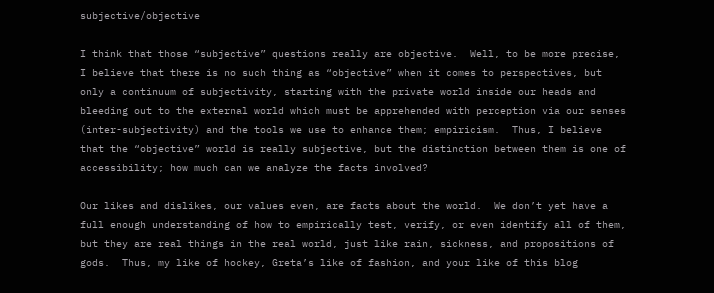subjective/objective

I think that those “subjective” questions really are objective.  Well, to be more precise, I believe that there is no such thing as “objective” when it comes to perspectives, but only a continuum of subjectivity, starting with the private world inside our heads and bleeding out to the external world which must be apprehended with perception via our senses (inter-subjectivity) and the tools we use to enhance them; empiricism.  Thus, I believe that the “objective” world is really subjective, but the distinction between them is one of accessibility; how much can we analyze the facts involved?

Our likes and dislikes, our values even, are facts about the world.  We don’t yet have a full enough understanding of how to empirically test, verify, or even identify all of them, but they are real things in the real world, just like rain, sickness, and propositions of gods.  Thus, my like of hockey, Greta’s like of fashion, and your like of this blog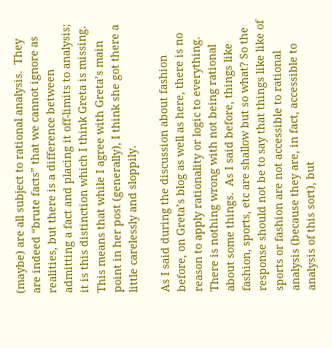(maybe) are all subject to rational analysis.  They are indeed “brute facts” that we cannot ignore as realities, but there is a difference between admitting a fact and placing it off-limits to analysis; it is this distinction which I think Greta is missing.  This means that while I agree with Greta’s main point in her post (generally), I think she got there a little carelessly and sloppily.

As I said during the discussion about fashion before, on Greta’s blog as well as here, there is no reason to apply rationality or logic to everything.  There is nothing wrong with not being rational about some things.  As I said before, things like fashion, sports, etc are shallow but so what? So the response should not be to say that things like like of sports or fashion are not accessible to rational analysis (because they are, in fact, accessible to analysis of this sort), but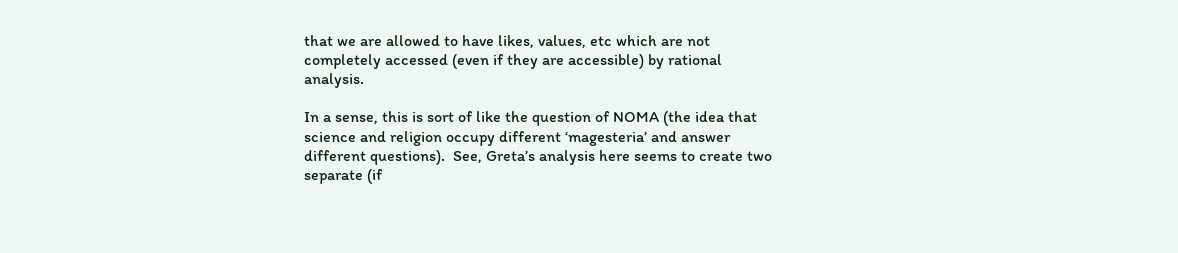that we are allowed to have likes, values, etc which are not completely accessed (even if they are accessible) by rational analysis.

In a sense, this is sort of like the question of NOMA (the idea that science and religion occupy different ‘magesteria’ and answer different questions).  See, Greta’s analysis here seems to create two separate (if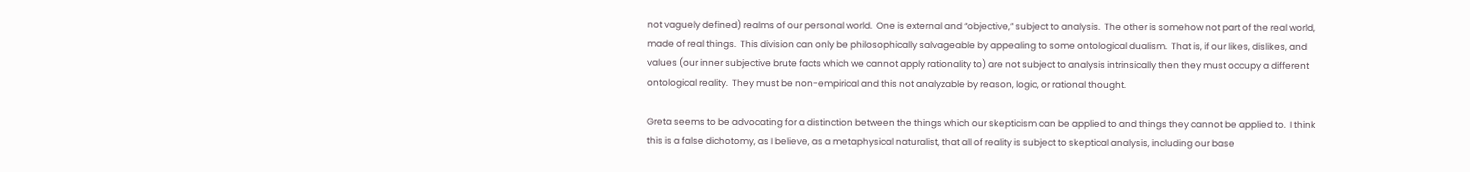not vaguely defined) realms of our personal world.  One is external and “objective,” subject to analysis.  The other is somehow not part of the real world, made of real things.  This division can only be philosophically salvageable by appealing to some ontological dualism.  That is, if our likes, dislikes, and values (our inner subjective brute facts which we cannot apply rationality to) are not subject to analysis intrinsically then they must occupy a different ontological reality.  They must be non-empirical and this not analyzable by reason, logic, or rational thought.

Greta seems to be advocating for a distinction between the things which our skepticism can be applied to and things they cannot be applied to.  I think this is a false dichotomy, as I believe, as a metaphysical naturalist, that all of reality is subject to skeptical analysis, including our base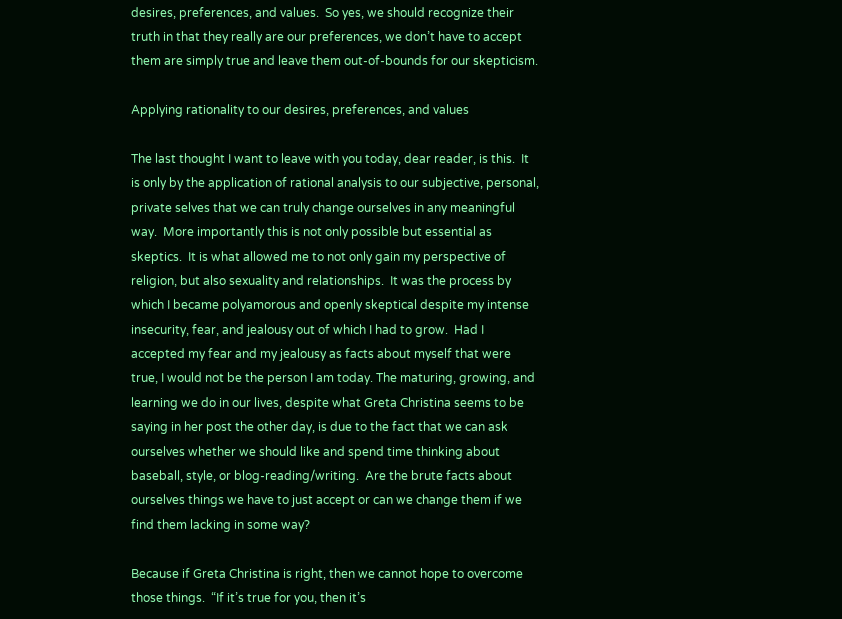desires, preferences, and values.  So yes, we should recognize their truth in that they really are our preferences, we don’t have to accept them are simply true and leave them out-of-bounds for our skepticism.

Applying rationality to our desires, preferences, and values

The last thought I want to leave with you today, dear reader, is this.  It is only by the application of rational analysis to our subjective, personal, private selves that we can truly change ourselves in any meaningful way.  More importantly this is not only possible but essential as skeptics.  It is what allowed me to not only gain my perspective of religion, but also sexuality and relationships.  It was the process by which I became polyamorous and openly skeptical despite my intense insecurity, fear, and jealousy out of which I had to grow.  Had I accepted my fear and my jealousy as facts about myself that were true, I would not be the person I am today. The maturing, growing, and learning we do in our lives, despite what Greta Christina seems to be saying in her post the other day, is due to the fact that we can ask ourselves whether we should like and spend time thinking about baseball, style, or blog-reading/writing.  Are the brute facts about ourselves things we have to just accept or can we change them if we find them lacking in some way?

Because if Greta Christina is right, then we cannot hope to overcome those things.  “If it’s true for you, then it’s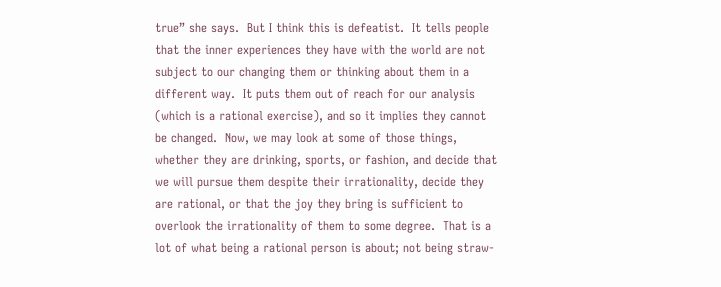true” she says.  But I think this is defeatist.  It tells people that the inner experiences they have with the world are not subject to our changing them or thinking about them in a different way.  It puts them out of reach for our analysis (which is a rational exercise), and so it implies they cannot be changed.  Now, we may look at some of those things, whether they are drinking, sports, or fashion, and decide that we will pursue them despite their irrationality, decide they are rational, or that the joy they bring is sufficient to overlook the irrationality of them to some degree.  That is a lot of what being a rational person is about; not being straw-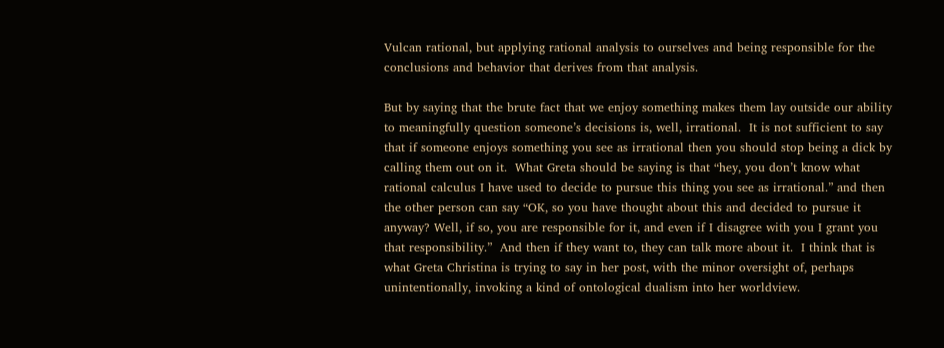Vulcan rational, but applying rational analysis to ourselves and being responsible for the conclusions and behavior that derives from that analysis.

But by saying that the brute fact that we enjoy something makes them lay outside our ability to meaningfully question someone’s decisions is, well, irrational.  It is not sufficient to say that if someone enjoys something you see as irrational then you should stop being a dick by calling them out on it.  What Greta should be saying is that “hey, you don’t know what rational calculus I have used to decide to pursue this thing you see as irrational.” and then the other person can say “OK, so you have thought about this and decided to pursue it anyway? Well, if so, you are responsible for it, and even if I disagree with you I grant you that responsibility.”  And then if they want to, they can talk more about it.  I think that is what Greta Christina is trying to say in her post, with the minor oversight of, perhaps unintentionally, invoking a kind of ontological dualism into her worldview.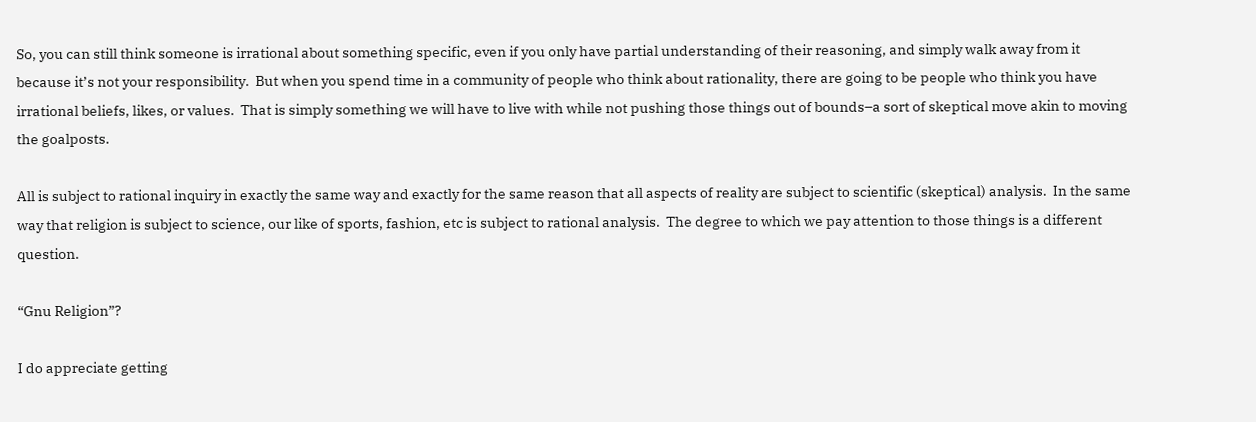So, you can still think someone is irrational about something specific, even if you only have partial understanding of their reasoning, and simply walk away from it because it’s not your responsibility.  But when you spend time in a community of people who think about rationality, there are going to be people who think you have irrational beliefs, likes, or values.  That is simply something we will have to live with while not pushing those things out of bounds–a sort of skeptical move akin to moving the goalposts.

All is subject to rational inquiry in exactly the same way and exactly for the same reason that all aspects of reality are subject to scientific (skeptical) analysis.  In the same way that religion is subject to science, our like of sports, fashion, etc is subject to rational analysis.  The degree to which we pay attention to those things is a different question.

“Gnu Religion”?

I do appreciate getting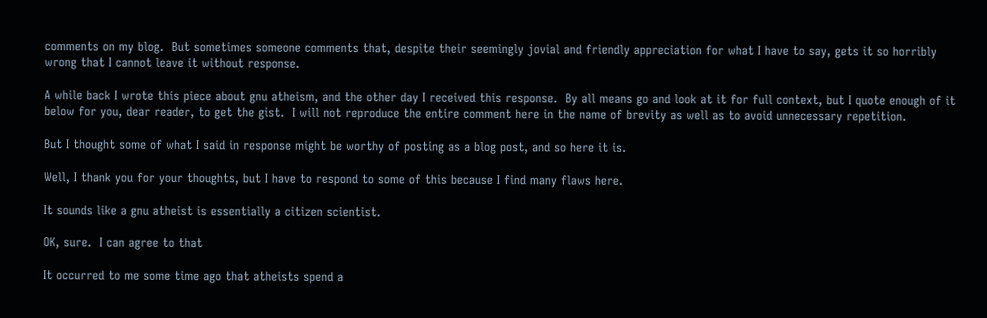comments on my blog.  But sometimes someone comments that, despite their seemingly jovial and friendly appreciation for what I have to say, gets it so horribly wrong that I cannot leave it without response.

A while back I wrote this piece about gnu atheism, and the other day I received this response.  By all means go and look at it for full context, but I quote enough of it below for you, dear reader, to get the gist.  I will not reproduce the entire comment here in the name of brevity as well as to avoid unnecessary repetition.

But I thought some of what I said in response might be worthy of posting as a blog post, and so here it is.

Well, I thank you for your thoughts, but I have to respond to some of this because I find many flaws here.

It sounds like a gnu atheist is essentially a citizen scientist.

OK, sure.  I can agree to that

It occurred to me some time ago that atheists spend a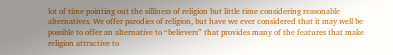lot of time pointing out the silliness of religion but little time considering reasonable alternatives. We offer parodies of religion, but have we ever considered that it may well be possible to offer an alternative to “believers” that provides many of the features that make religion attractive to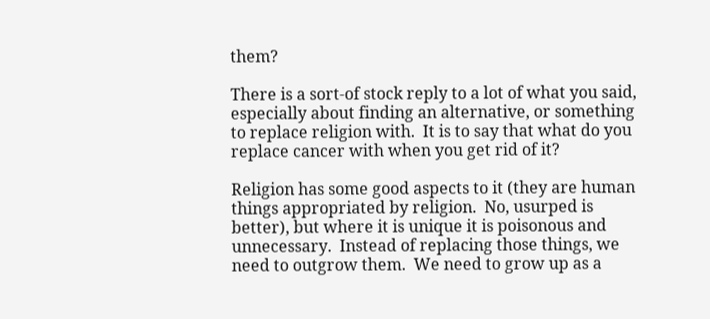them?

There is a sort-of stock reply to a lot of what you said, especially about finding an alternative, or something to replace religion with.  It is to say that what do you replace cancer with when you get rid of it?

Religion has some good aspects to it (they are human things appropriated by religion.  No, usurped is better), but where it is unique it is poisonous and unnecessary.  Instead of replacing those things, we need to outgrow them.  We need to grow up as a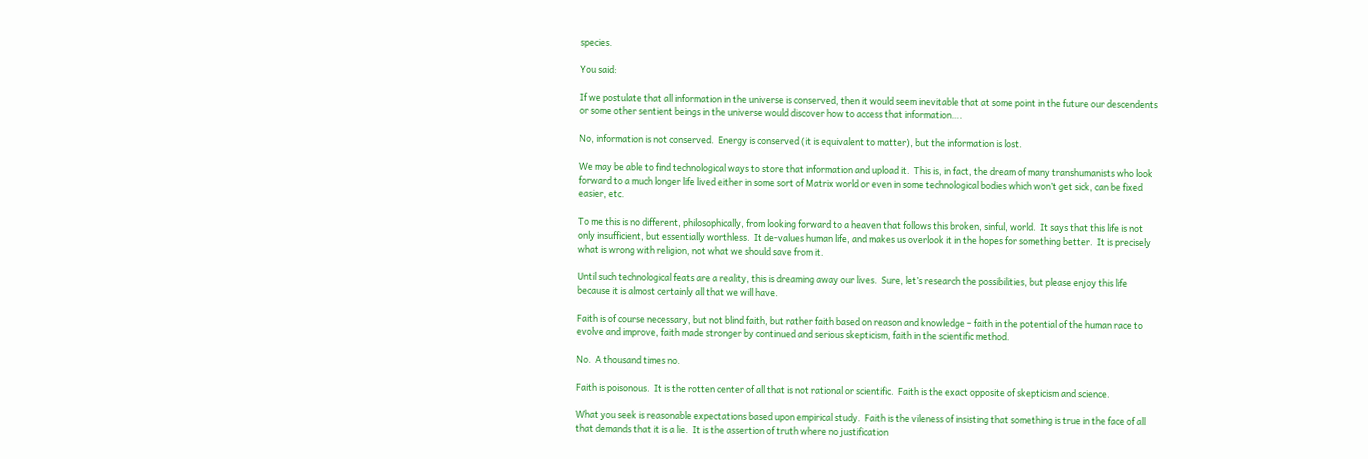species.

You said:

If we postulate that all information in the universe is conserved, then it would seem inevitable that at some point in the future our descendents or some other sentient beings in the universe would discover how to access that information….

No, information is not conserved.  Energy is conserved (it is equivalent to matter), but the information is lost.

We may be able to find technological ways to store that information and upload it.  This is, in fact, the dream of many transhumanists who look forward to a much longer life lived either in some sort of Matrix world or even in some technological bodies which won’t get sick, can be fixed easier, etc.

To me this is no different, philosophically, from looking forward to a heaven that follows this broken, sinful, world.  It says that this life is not only insufficient, but essentially worthless.  It de-values human life, and makes us overlook it in the hopes for something better.  It is precisely what is wrong with religion, not what we should save from it.

Until such technological feats are a reality, this is dreaming away our lives.  Sure, let’s research the possibilities, but please enjoy this life because it is almost certainly all that we will have.

Faith is of course necessary, but not blind faith, but rather faith based on reason and knowledge – faith in the potential of the human race to evolve and improve, faith made stronger by continued and serious skepticism, faith in the scientific method.

No.  A thousand times no.

Faith is poisonous.  It is the rotten center of all that is not rational or scientific.  Faith is the exact opposite of skepticism and science.

What you seek is reasonable expectations based upon empirical study.  Faith is the vileness of insisting that something is true in the face of all that demands that it is a lie.  It is the assertion of truth where no justification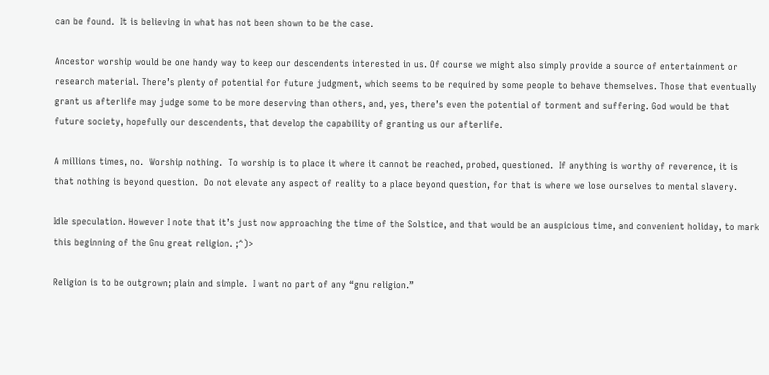can be found.  It is believing in what has not been shown to be the case.

Ancestor worship would be one handy way to keep our descendents interested in us. Of course we might also simply provide a source of entertainment or research material. There’s plenty of potential for future judgment, which seems to be required by some people to behave themselves. Those that eventually grant us afterlife may judge some to be more deserving than others, and, yes, there’s even the potential of torment and suffering. God would be that future society, hopefully our descendents, that develop the capability of granting us our afterlife.

A millions times, no.  Worship nothing.  To worship is to place it where it cannot be reached, probed, questioned.  If anything is worthy of reverence, it is that nothing is beyond question.  Do not elevate any aspect of reality to a place beyond question, for that is where we lose ourselves to mental slavery.

Idle speculation. However I note that it’s just now approaching the time of the Solstice, and that would be an auspicious time, and convenient holiday, to mark this beginning of the Gnu great religion. ;^)>

Religion is to be outgrown; plain and simple.  I want no part of any “gnu religion.”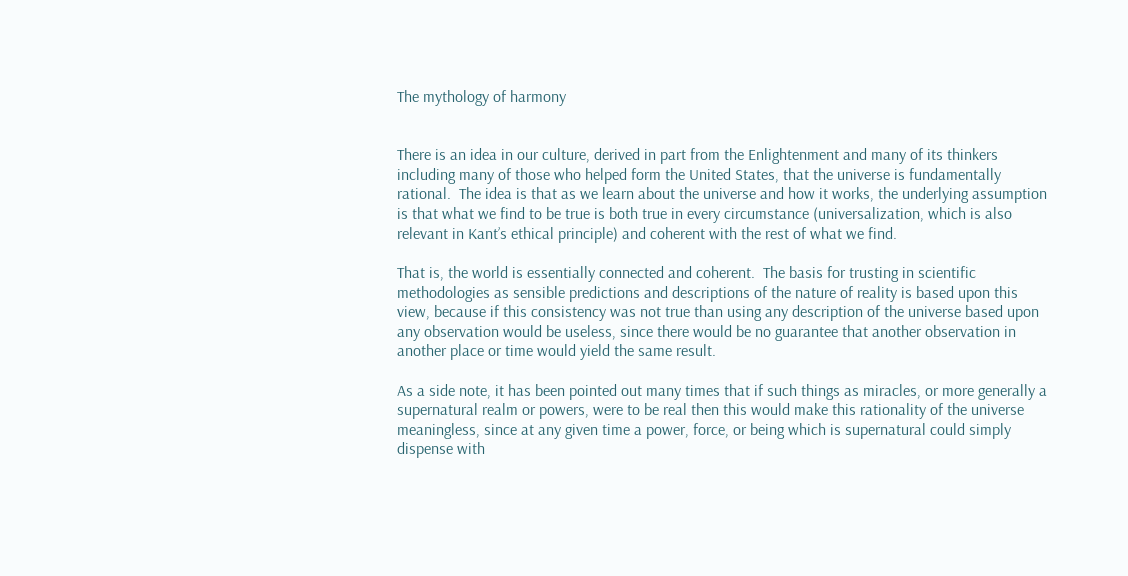The mythology of harmony


There is an idea in our culture, derived in part from the Enlightenment and many of its thinkers including many of those who helped form the United States, that the universe is fundamentally rational.  The idea is that as we learn about the universe and how it works, the underlying assumption is that what we find to be true is both true in every circumstance (universalization, which is also relevant in Kant’s ethical principle) and coherent with the rest of what we find.

That is, the world is essentially connected and coherent.  The basis for trusting in scientific methodologies as sensible predictions and descriptions of the nature of reality is based upon this view, because if this consistency was not true than using any description of the universe based upon any observation would be useless, since there would be no guarantee that another observation in another place or time would yield the same result.

As a side note, it has been pointed out many times that if such things as miracles, or more generally a supernatural realm or powers, were to be real then this would make this rationality of the universe meaningless, since at any given time a power, force, or being which is supernatural could simply dispense with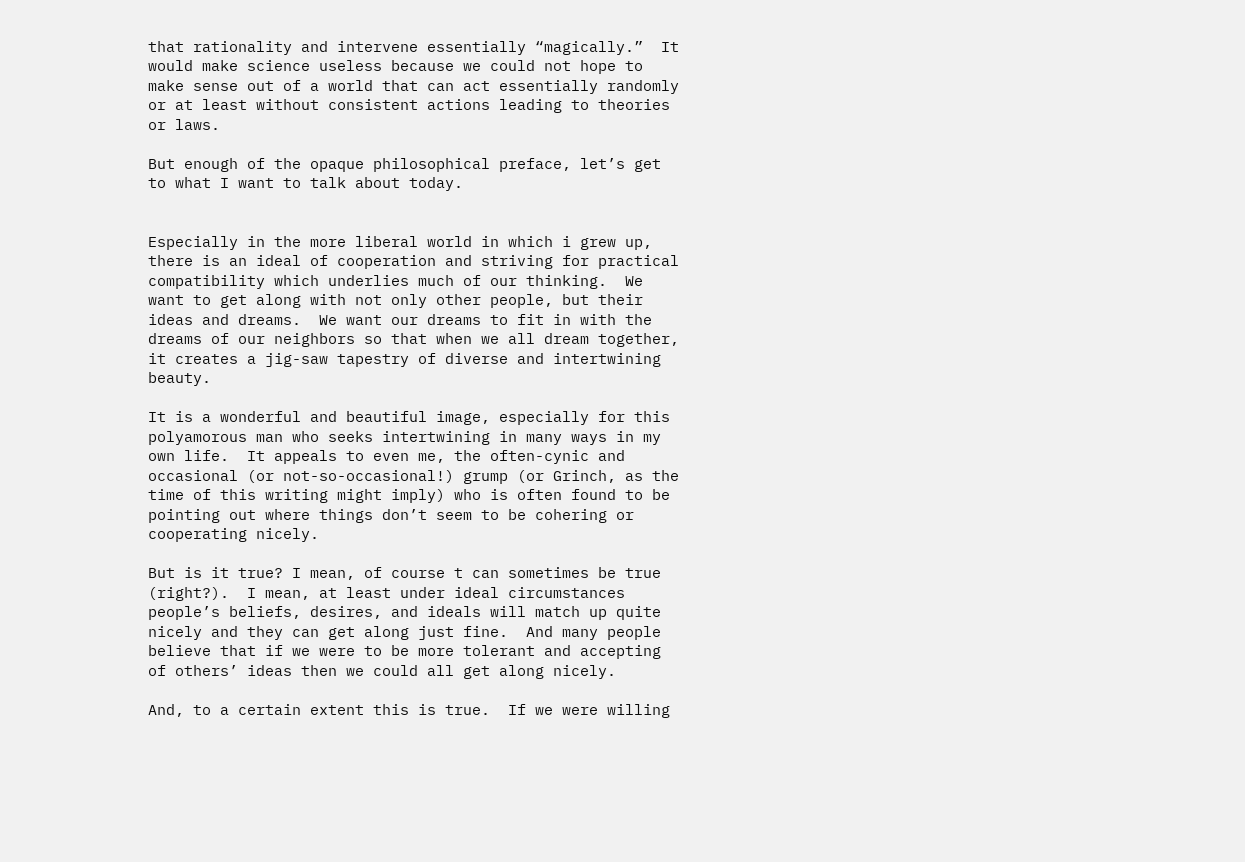that rationality and intervene essentially “magically.”  It would make science useless because we could not hope to make sense out of a world that can act essentially randomly or at least without consistent actions leading to theories or laws.

But enough of the opaque philosophical preface, let’s get to what I want to talk about today.


Especially in the more liberal world in which i grew up, there is an ideal of cooperation and striving for practical compatibility which underlies much of our thinking.  We want to get along with not only other people, but their ideas and dreams.  We want our dreams to fit in with the dreams of our neighbors so that when we all dream together, it creates a jig-saw tapestry of diverse and intertwining beauty.

It is a wonderful and beautiful image, especially for this polyamorous man who seeks intertwining in many ways in my own life.  It appeals to even me, the often-cynic and occasional (or not-so-occasional!) grump (or Grinch, as the time of this writing might imply) who is often found to be pointing out where things don’t seem to be cohering or cooperating nicely.

But is it true? I mean, of course t can sometimes be true (right?).  I mean, at least under ideal circumstances people’s beliefs, desires, and ideals will match up quite nicely and they can get along just fine.  And many people believe that if we were to be more tolerant and accepting of others’ ideas then we could all get along nicely.

And, to a certain extent this is true.  If we were willing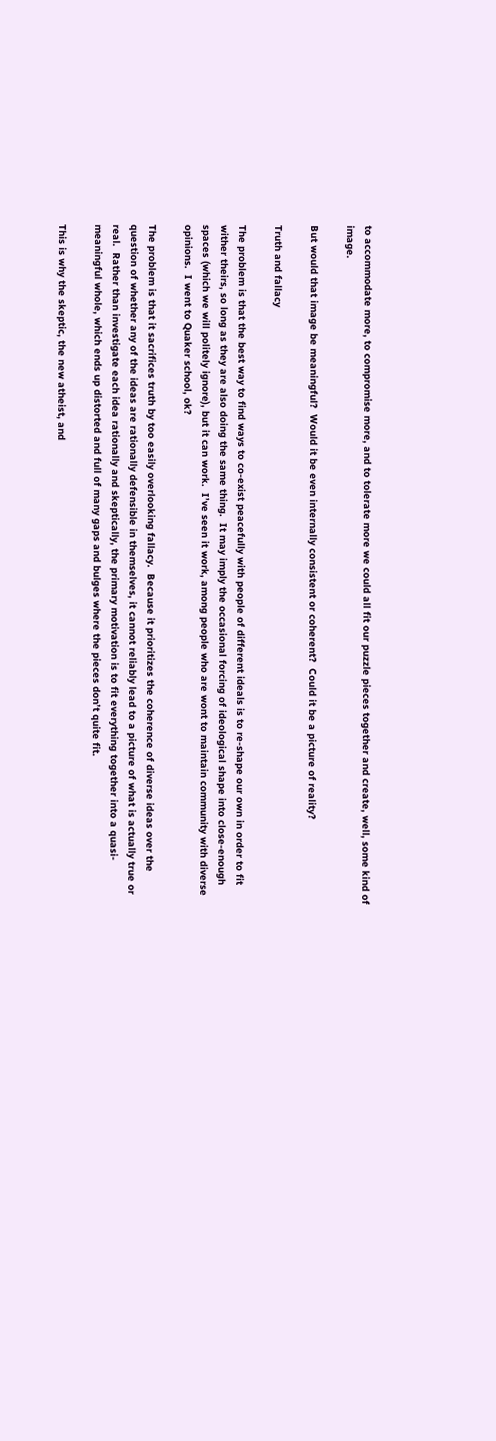to accommodate more, to compromise more, and to tolerate more we could all fit our puzzle pieces together and create, well, some kind of image.

But would that image be meaningful?  Would it be even internally consistent or coherent?  Could it be a picture of reality?

Truth and fallacy

The problem is that the best way to find ways to co-exist peacefully with people of different ideals is to re-shape our own in order to fit wither theirs, so long as they are also doing the same thing.  It may imply the occasional forcing of ideological shape into close-enough spaces (which we will politely ignore), but it can work.  I’ve seen it work, among people who are wont to maintain community with diverse opinions.  I went to Quaker school, ok?

The problem is that it sacrifices truth by too easily overlooking fallacy.  Because it prioritizes the coherence of diverse ideas over the question of whether any of the ideas are rationally defensible in themselves, it cannot reliably lead to a picture of what is actually true or real.  Rather than investigate each idea rationally and skeptically, the primary motivation is to fit everything together into a quasi-meaningful whole, which ends up distorted and full of many gaps and bulges where the pieces don’t quite fit.

This is why the skeptic, the new atheist, and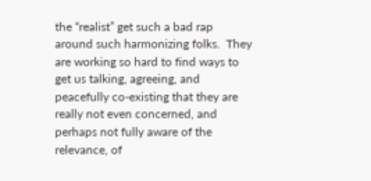the “realist” get such a bad rap around such harmonizing folks.  They are working so hard to find ways to get us talking, agreeing, and peacefully co-existing that they are really not even concerned, and perhaps not fully aware of the relevance, of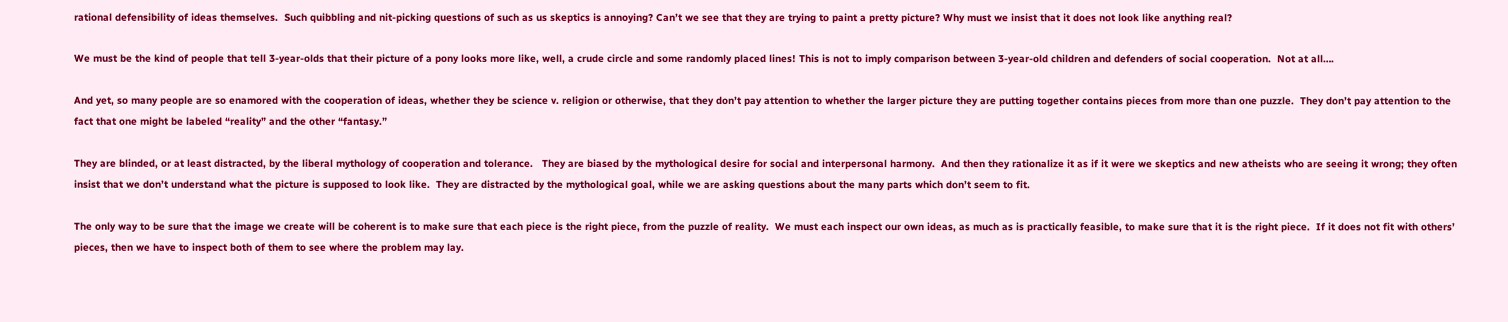rational defensibility of ideas themselves.  Such quibbling and nit-picking questions of such as us skeptics is annoying? Can’t we see that they are trying to paint a pretty picture? Why must we insist that it does not look like anything real?

We must be the kind of people that tell 3-year-olds that their picture of a pony looks more like, well, a crude circle and some randomly placed lines! This is not to imply comparison between 3-year-old children and defenders of social cooperation.  Not at all….

And yet, so many people are so enamored with the cooperation of ideas, whether they be science v. religion or otherwise, that they don’t pay attention to whether the larger picture they are putting together contains pieces from more than one puzzle.  They don’t pay attention to the fact that one might be labeled “reality” and the other “fantasy.”

They are blinded, or at least distracted, by the liberal mythology of cooperation and tolerance.   They are biased by the mythological desire for social and interpersonal harmony.  And then they rationalize it as if it were we skeptics and new atheists who are seeing it wrong; they often insist that we don’t understand what the picture is supposed to look like.  They are distracted by the mythological goal, while we are asking questions about the many parts which don’t seem to fit.

The only way to be sure that the image we create will be coherent is to make sure that each piece is the right piece, from the puzzle of reality.  We must each inspect our own ideas, as much as is practically feasible, to make sure that it is the right piece.  If it does not fit with others’ pieces, then we have to inspect both of them to see where the problem may lay.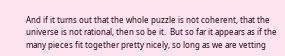And if it turns out that the whole puzzle is not coherent, that the universe is not rational, then so be it.  But so far it appears as if the many pieces fit together pretty nicely, so long as we are vetting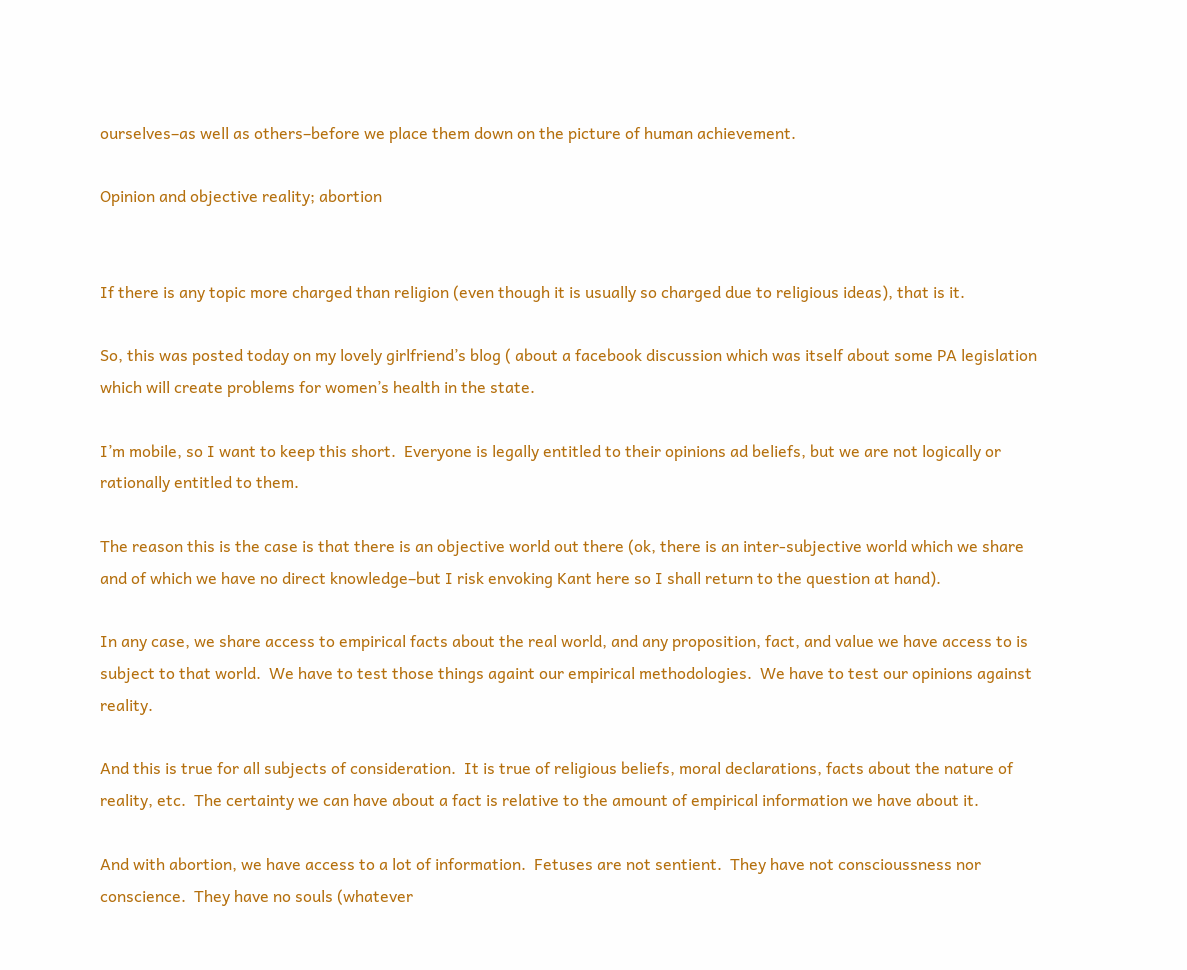ourselves–as well as others–before we place them down on the picture of human achievement.

Opinion and objective reality; abortion


If there is any topic more charged than religion (even though it is usually so charged due to religious ideas), that is it.

So, this was posted today on my lovely girlfriend’s blog ( about a facebook discussion which was itself about some PA legislation which will create problems for women’s health in the state.

I’m mobile, so I want to keep this short.  Everyone is legally entitled to their opinions ad beliefs, but we are not logically or rationally entitled to them.

The reason this is the case is that there is an objective world out there (ok, there is an inter-subjective world which we share and of which we have no direct knowledge–but I risk envoking Kant here so I shall return to the question at hand).

In any case, we share access to empirical facts about the real world, and any proposition, fact, and value we have access to is subject to that world.  We have to test those things againt our empirical methodologies.  We have to test our opinions against reality.

And this is true for all subjects of consideration.  It is true of religious beliefs, moral declarations, facts about the nature of reality, etc.  The certainty we can have about a fact is relative to the amount of empirical information we have about it.

And with abortion, we have access to a lot of information.  Fetuses are not sentient.  They have not conscioussness nor conscience.  They have no souls (whatever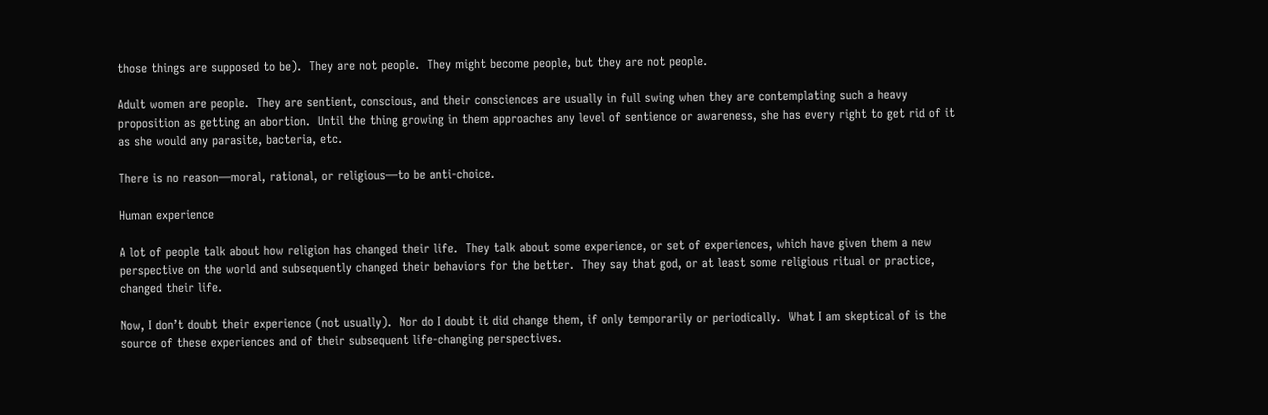those things are supposed to be).  They are not people.  They might become people, but they are not people.

Adult women are people.  They are sentient, conscious, and their consciences are usually in full swing when they are contemplating such a heavy proposition as getting an abortion.  Until the thing growing in them approaches any level of sentience or awareness, she has every right to get rid of it as she would any parasite, bacteria, etc.

There is no reason—moral, rational, or religious—to be anti-choice.

Human experience

A lot of people talk about how religion has changed their life.  They talk about some experience, or set of experiences, which have given them a new perspective on the world and subsequently changed their behaviors for the better.  They say that god, or at least some religious ritual or practice,  changed their life.

Now, I don’t doubt their experience (not usually).  Nor do I doubt it did change them, if only temporarily or periodically.  What I am skeptical of is the source of these experiences and of their subsequent life-changing perspectives.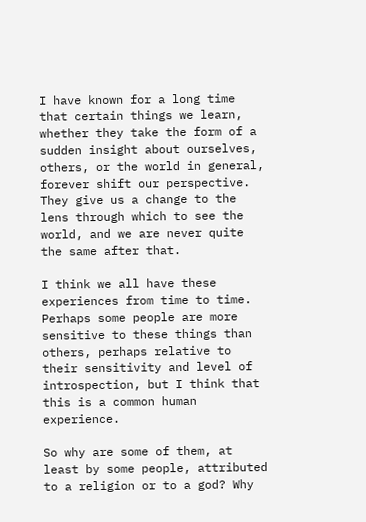I have known for a long time that certain things we learn, whether they take the form of a sudden insight about ourselves, others, or the world in general, forever shift our perspective.  They give us a change to the  lens through which to see the world, and we are never quite the same after that.

I think we all have these experiences from time to time.  Perhaps some people are more sensitive to these things than others, perhaps relative to their sensitivity and level of introspection, but I think that this is a common human experience.

So why are some of them, at least by some people, attributed to a religion or to a god? Why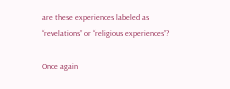are these experiences labeled as “revelations” or “religious experiences”?

Once again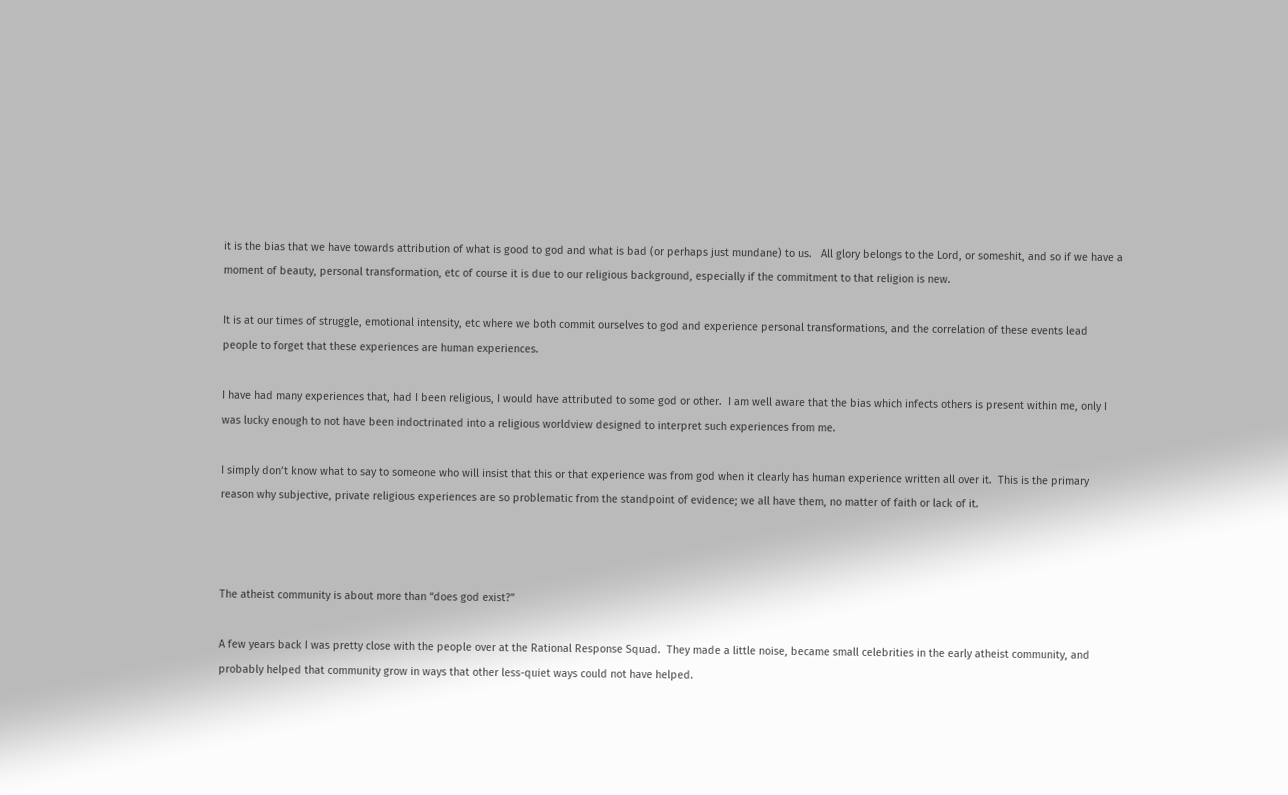it is the bias that we have towards attribution of what is good to god and what is bad (or perhaps just mundane) to us.   All glory belongs to the Lord, or someshit, and so if we have a moment of beauty, personal transformation, etc of course it is due to our religious background, especially if the commitment to that religion is new.

It is at our times of struggle, emotional intensity, etc where we both commit ourselves to god and experience personal transformations, and the correlation of these events lead people to forget that these experiences are human experiences.

I have had many experiences that, had I been religious, I would have attributed to some god or other.  I am well aware that the bias which infects others is present within me, only I was lucky enough to not have been indoctrinated into a religious worldview designed to interpret such experiences from me.

I simply don’t know what to say to someone who will insist that this or that experience was from god when it clearly has human experience written all over it.  This is the primary reason why subjective, private religious experiences are so problematic from the standpoint of evidence; we all have them, no matter of faith or lack of it.



The atheist community is about more than “does god exist?”

A few years back I was pretty close with the people over at the Rational Response Squad.  They made a little noise, became small celebrities in the early atheist community, and probably helped that community grow in ways that other less-quiet ways could not have helped.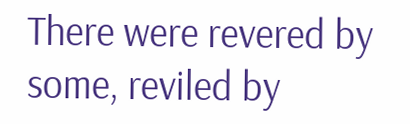There were revered by some, reviled by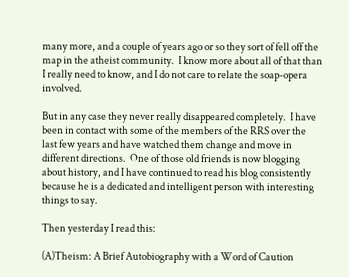many more, and a couple of years ago or so they sort of fell off the map in the atheist community.  I know more about all of that than I really need to know, and I do not care to relate the soap-opera involved.

But in any case they never really disappeared completely.  I have been in contact with some of the members of the RRS over the last few years and have watched them change and move in different directions.  One of those old friends is now blogging about history, and I have continued to read his blog consistently because he is a dedicated and intelligent person with interesting things to say.

Then yesterday I read this:

(A)Theism: A Brief Autobiography with a Word of Caution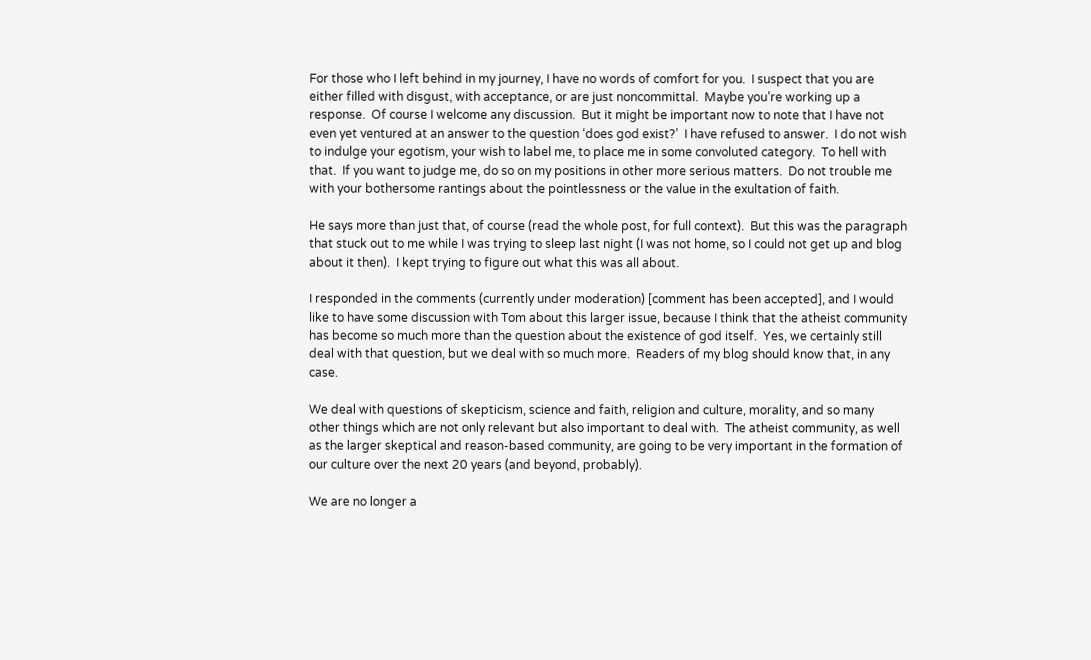For those who I left behind in my journey, I have no words of comfort for you.  I suspect that you are either filled with disgust, with acceptance, or are just noncommittal.  Maybe you’re working up a response.  Of course I welcome any discussion.  But it might be important now to note that I have not even yet ventured at an answer to the question ‘does god exist?’  I have refused to answer.  I do not wish to indulge your egotism, your wish to label me, to place me in some convoluted category.  To hell with that.  If you want to judge me, do so on my positions in other more serious matters.  Do not trouble me with your bothersome rantings about the pointlessness or the value in the exultation of faith.

He says more than just that, of course (read the whole post, for full context).  But this was the paragraph that stuck out to me while I was trying to sleep last night (I was not home, so I could not get up and blog about it then).  I kept trying to figure out what this was all about.

I responded in the comments (currently under moderation) [comment has been accepted], and I would like to have some discussion with Tom about this larger issue, because I think that the atheist community has become so much more than the question about the existence of god itself.  Yes, we certainly still deal with that question, but we deal with so much more.  Readers of my blog should know that, in any case.

We deal with questions of skepticism, science and faith, religion and culture, morality, and so many other things which are not only relevant but also important to deal with.  The atheist community, as well as the larger skeptical and reason-based community, are going to be very important in the formation of our culture over the next 20 years (and beyond, probably).

We are no longer a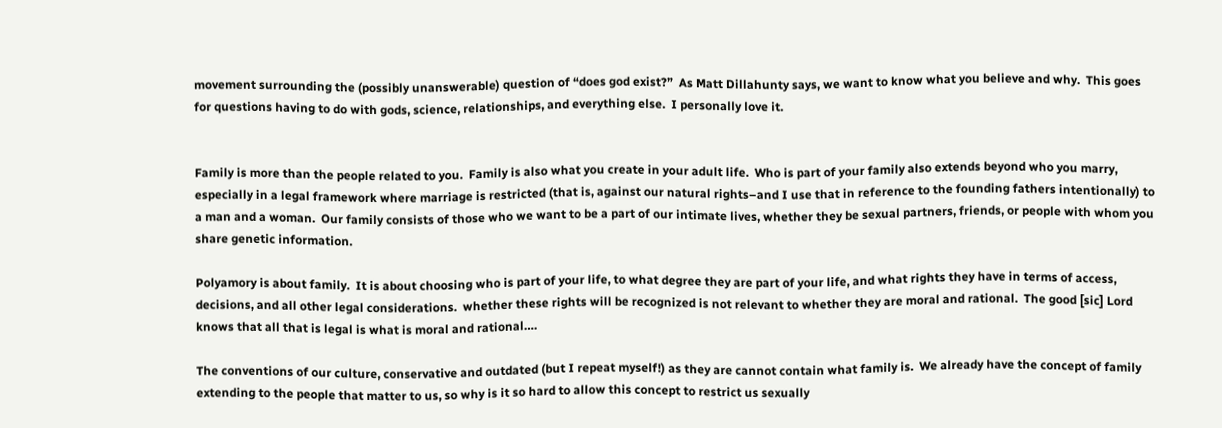movement surrounding the (possibly unanswerable) question of “does god exist?”  As Matt Dillahunty says, we want to know what you believe and why.  This goes for questions having to do with gods, science, relationships, and everything else.  I personally love it.


Family is more than the people related to you.  Family is also what you create in your adult life.  Who is part of your family also extends beyond who you marry, especially in a legal framework where marriage is restricted (that is, against our natural rights–and I use that in reference to the founding fathers intentionally) to a man and a woman.  Our family consists of those who we want to be a part of our intimate lives, whether they be sexual partners, friends, or people with whom you share genetic information.

Polyamory is about family.  It is about choosing who is part of your life, to what degree they are part of your life, and what rights they have in terms of access, decisions, and all other legal considerations.  whether these rights will be recognized is not relevant to whether they are moral and rational.  The good [sic] Lord knows that all that is legal is what is moral and rational….

The conventions of our culture, conservative and outdated (but I repeat myself!) as they are cannot contain what family is.  We already have the concept of family extending to the people that matter to us, so why is it so hard to allow this concept to restrict us sexually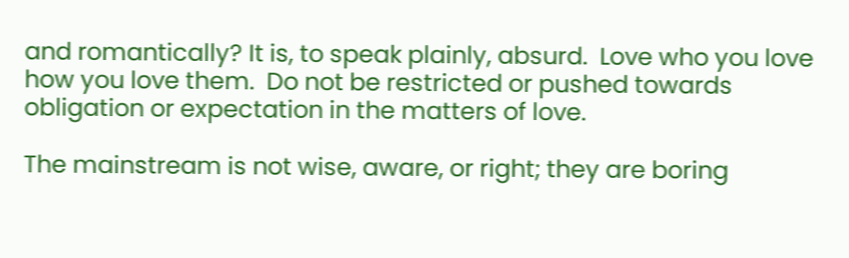and romantically? It is, to speak plainly, absurd.  Love who you love how you love them.  Do not be restricted or pushed towards obligation or expectation in the matters of love.

The mainstream is not wise, aware, or right; they are boring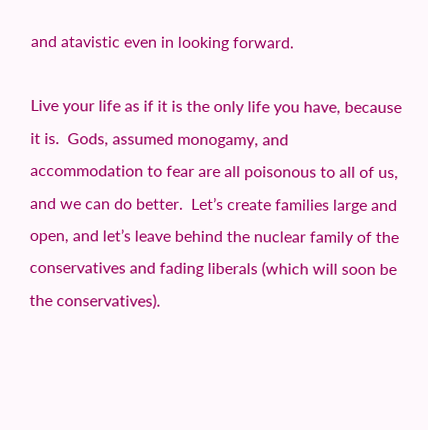and atavistic even in looking forward.

Live your life as if it is the only life you have, because it is.  Gods, assumed monogamy, and accommodation to fear are all poisonous to all of us, and we can do better.  Let’s create families large and open, and let’s leave behind the nuclear family of the conservatives and fading liberals (which will soon be the conservatives).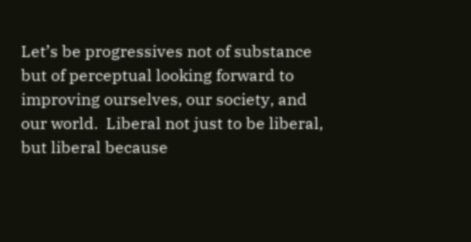Let’s be progressives not of substance but of perceptual looking forward to improving ourselves, our society, and our world.  Liberal not just to be liberal, but liberal because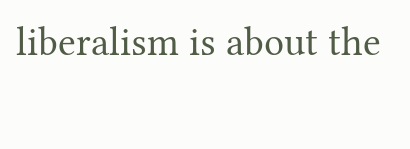liberalism is about the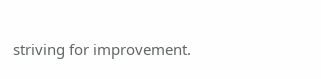striving for improvement.